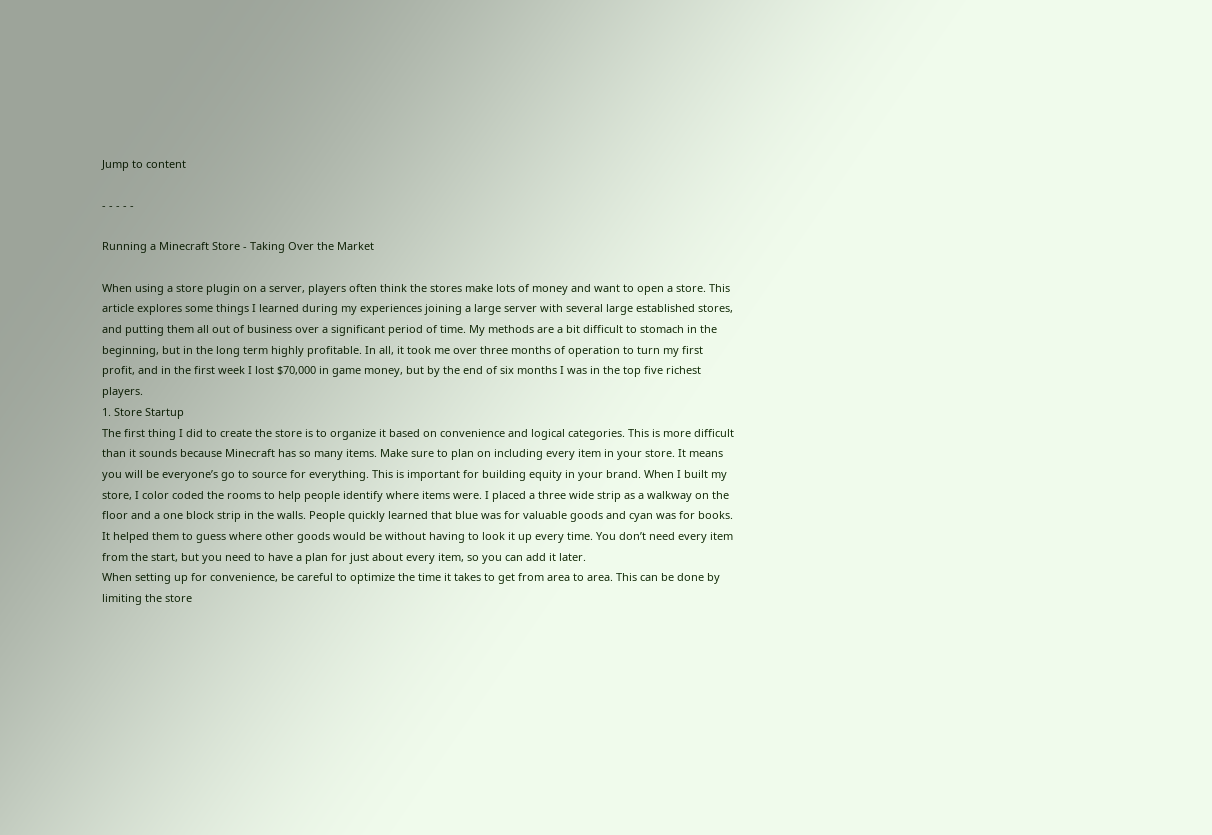Jump to content

- - - - -

Running a Minecraft Store - Taking Over the Market

When using a store plugin on a server, players often think the stores make lots of money and want to open a store. This article explores some things I learned during my experiences joining a large server with several large established stores, and putting them all out of business over a significant period of time. My methods are a bit difficult to stomach in the beginning, but in the long term highly profitable. In all, it took me over three months of operation to turn my first profit, and in the first week I lost $70,000 in game money, but by the end of six months I was in the top five richest players.
1. Store Startup
The first thing I did to create the store is to organize it based on convenience and logical categories. This is more difficult than it sounds because Minecraft has so many items. Make sure to plan on including every item in your store. It means you will be everyone’s go to source for everything. This is important for building equity in your brand. When I built my store, I color coded the rooms to help people identify where items were. I placed a three wide strip as a walkway on the floor and a one block strip in the walls. People quickly learned that blue was for valuable goods and cyan was for books. It helped them to guess where other goods would be without having to look it up every time. You don’t need every item from the start, but you need to have a plan for just about every item, so you can add it later.
When setting up for convenience, be careful to optimize the time it takes to get from area to area. This can be done by limiting the store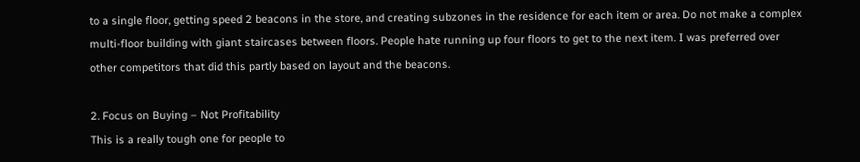to a single floor, getting speed 2 beacons in the store, and creating subzones in the residence for each item or area. Do not make a complex multi-floor building with giant staircases between floors. People hate running up four floors to get to the next item. I was preferred over other competitors that did this partly based on layout and the beacons.

2. Focus on Buying – Not Profitability
This is a really tough one for people to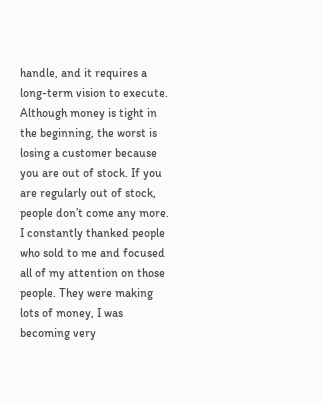handle, and it requires a long-term vision to execute. Although money is tight in the beginning, the worst is losing a customer because you are out of stock. If you are regularly out of stock, people don’t come any more. I constantly thanked people who sold to me and focused all of my attention on those people. They were making lots of money, I was becoming very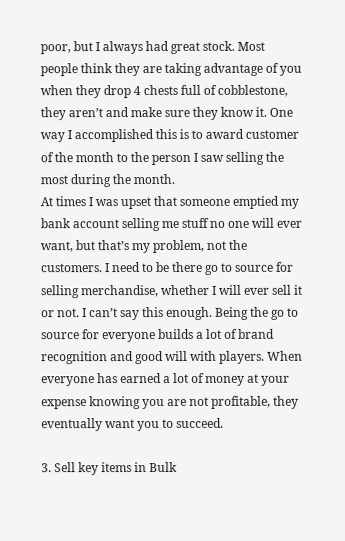poor, but I always had great stock. Most people think they are taking advantage of you when they drop 4 chests full of cobblestone, they aren’t and make sure they know it. One way I accomplished this is to award customer of the month to the person I saw selling the most during the month.
At times I was upset that someone emptied my bank account selling me stuff no one will ever want, but that’s my problem, not the customers. I need to be there go to source for selling merchandise, whether I will ever sell it or not. I can’t say this enough. Being the go to source for everyone builds a lot of brand recognition and good will with players. When everyone has earned a lot of money at your expense knowing you are not profitable, they eventually want you to succeed.

3. Sell key items in Bulk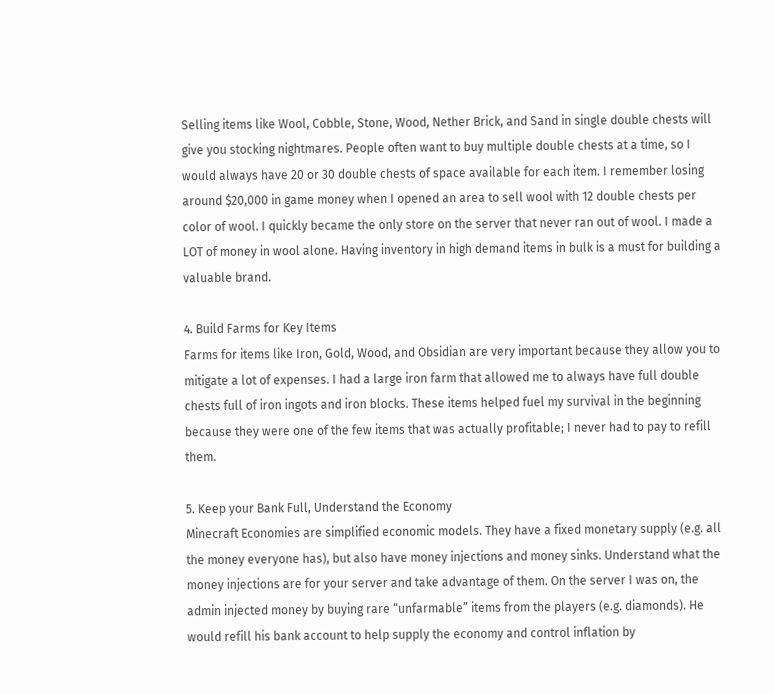Selling items like Wool, Cobble, Stone, Wood, Nether Brick, and Sand in single double chests will give you stocking nightmares. People often want to buy multiple double chests at a time, so I would always have 20 or 30 double chests of space available for each item. I remember losing around $20,000 in game money when I opened an area to sell wool with 12 double chests per color of wool. I quickly became the only store on the server that never ran out of wool. I made a LOT of money in wool alone. Having inventory in high demand items in bulk is a must for building a valuable brand.

4. Build Farms for Key Items
Farms for items like Iron, Gold, Wood, and Obsidian are very important because they allow you to mitigate a lot of expenses. I had a large iron farm that allowed me to always have full double chests full of iron ingots and iron blocks. These items helped fuel my survival in the beginning because they were one of the few items that was actually profitable; I never had to pay to refill them.

5. Keep your Bank Full, Understand the Economy
Minecraft Economies are simplified economic models. They have a fixed monetary supply (e.g. all the money everyone has), but also have money injections and money sinks. Understand what the money injections are for your server and take advantage of them. On the server I was on, the admin injected money by buying rare “unfarmable” items from the players (e.g. diamonds). He would refill his bank account to help supply the economy and control inflation by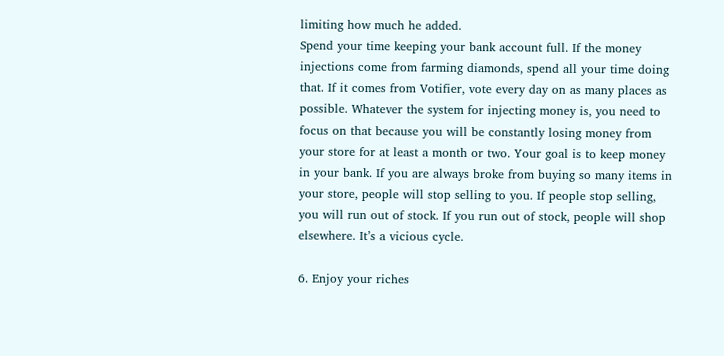limiting how much he added.
Spend your time keeping your bank account full. If the money injections come from farming diamonds, spend all your time doing that. If it comes from Votifier, vote every day on as many places as possible. Whatever the system for injecting money is, you need to focus on that because you will be constantly losing money from your store for at least a month or two. Your goal is to keep money in your bank. If you are always broke from buying so many items in your store, people will stop selling to you. If people stop selling, you will run out of stock. If you run out of stock, people will shop elsewhere. It’s a vicious cycle.

6. Enjoy your riches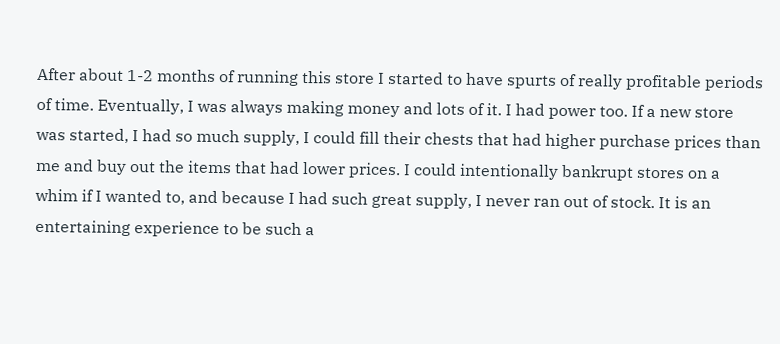After about 1-2 months of running this store I started to have spurts of really profitable periods of time. Eventually, I was always making money and lots of it. I had power too. If a new store was started, I had so much supply, I could fill their chests that had higher purchase prices than me and buy out the items that had lower prices. I could intentionally bankrupt stores on a whim if I wanted to, and because I had such great supply, I never ran out of stock. It is an entertaining experience to be such a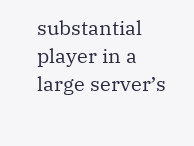substantial player in a large server’s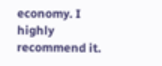economy. I highly recommend it.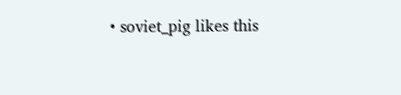• soviet_pig likes this